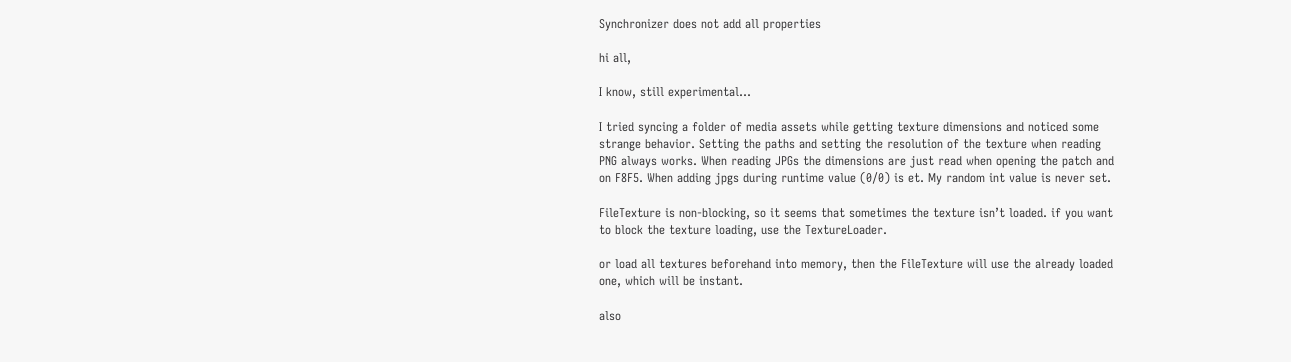Synchronizer does not add all properties

hi all,

I know, still experimental…

I tried syncing a folder of media assets while getting texture dimensions and noticed some strange behavior. Setting the paths and setting the resolution of the texture when reading PNG always works. When reading JPGs the dimensions are just read when opening the patch and on F8F5. When adding jpgs during runtime value (0/0) is et. My random int value is never set.

FileTexture is non-blocking, so it seems that sometimes the texture isn’t loaded. if you want to block the texture loading, use the TextureLoader.

or load all textures beforehand into memory, then the FileTexture will use the already loaded one, which will be instant.

also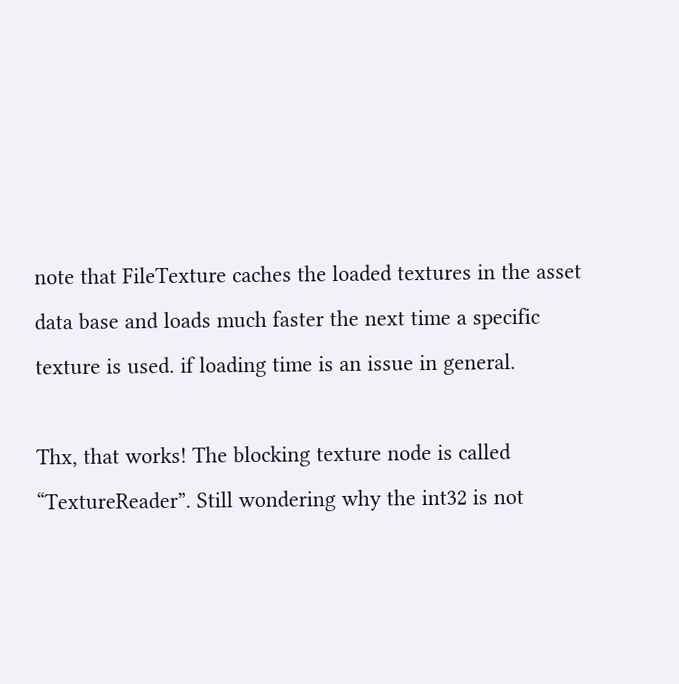note that FileTexture caches the loaded textures in the asset data base and loads much faster the next time a specific texture is used. if loading time is an issue in general.

Thx, that works! The blocking texture node is called “TextureReader”. Still wondering why the int32 is not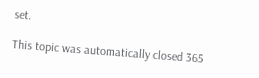set.

This topic was automatically closed 365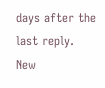days after the last reply. New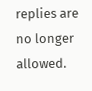replies are no longer allowed.